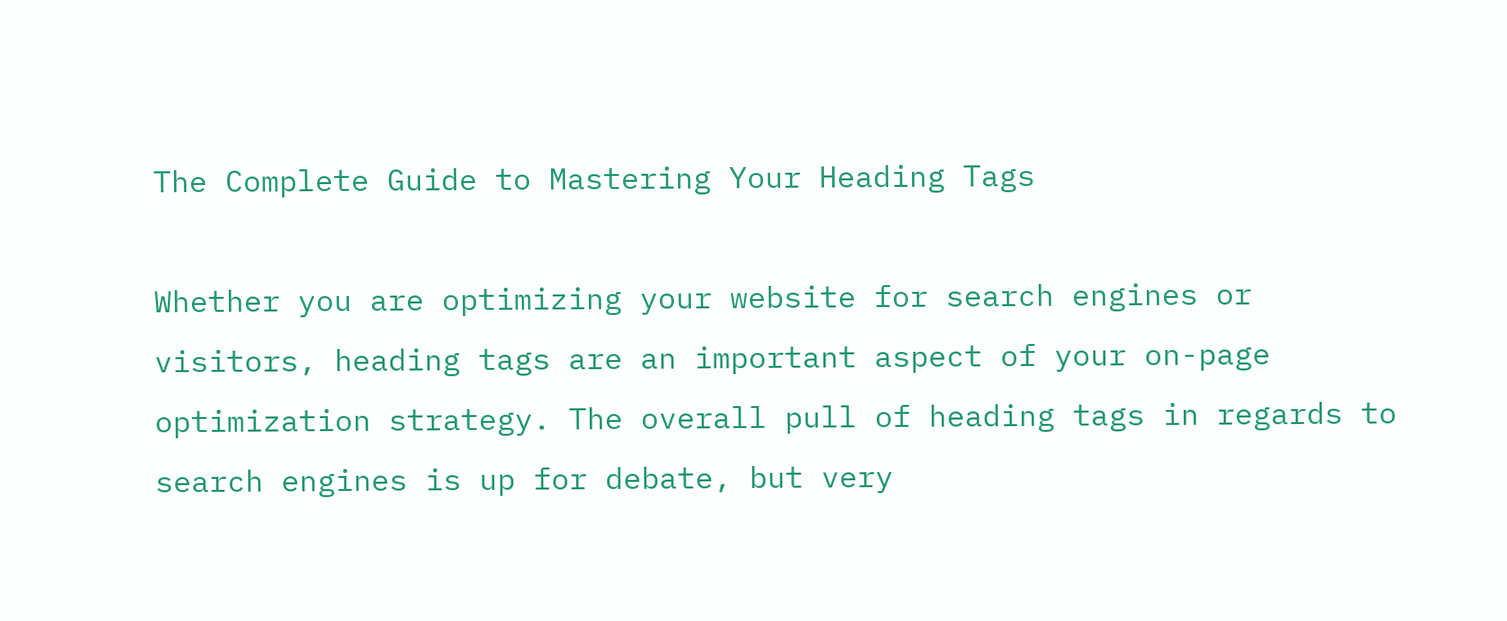The Complete Guide to Mastering Your Heading Tags

Whether you are optimizing your website for search engines or visitors, heading tags are an important aspect of your on-page optimization strategy. The overall pull of heading tags in regards to search engines is up for debate, but very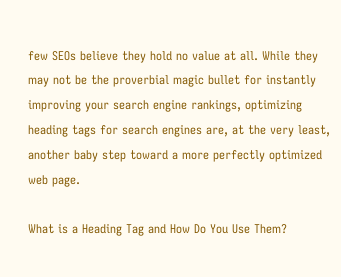few SEOs believe they hold no value at all. While they may not be the proverbial magic bullet for instantly improving your search engine rankings, optimizing heading tags for search engines are, at the very least, another baby step toward a more perfectly optimized web page.

What is a Heading Tag and How Do You Use Them?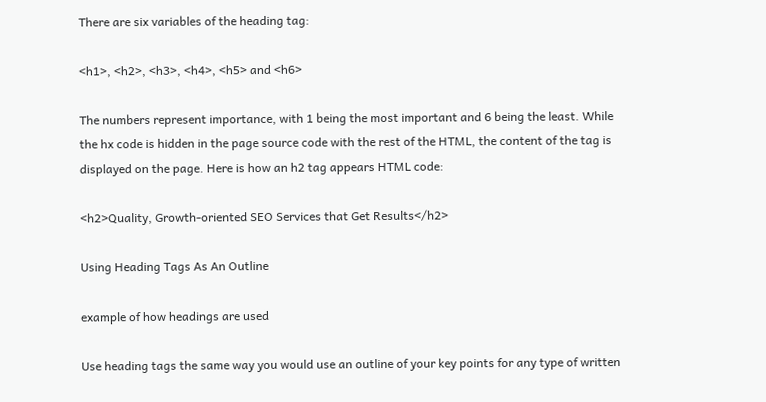There are six variables of the heading tag:

<h1>, <h2>, <h3>, <h4>, <h5> and <h6>

The numbers represent importance, with 1 being the most important and 6 being the least. While the hx code is hidden in the page source code with the rest of the HTML, the content of the tag is displayed on the page. Here is how an h2 tag appears HTML code:

<h2>Quality, Growth-oriented SEO Services that Get Results</h2>

Using Heading Tags As An Outline

example of how headings are used

Use heading tags the same way you would use an outline of your key points for any type of written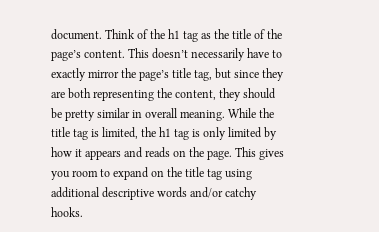document. Think of the h1 tag as the title of the page’s content. This doesn’t necessarily have to exactly mirror the page’s title tag, but since they are both representing the content, they should be pretty similar in overall meaning. While the title tag is limited, the h1 tag is only limited by how it appears and reads on the page. This gives you room to expand on the title tag using additional descriptive words and/or catchy hooks.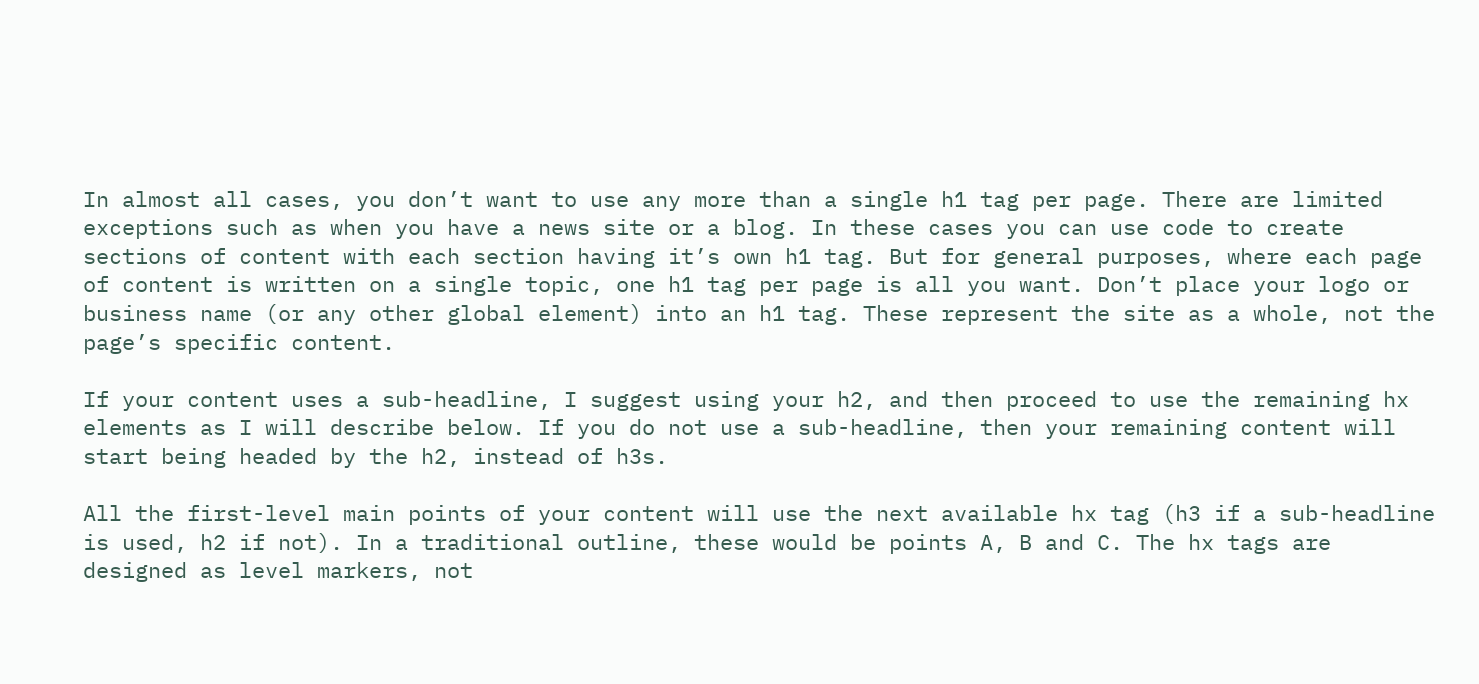In almost all cases, you don’t want to use any more than a single h1 tag per page. There are limited exceptions such as when you have a news site or a blog. In these cases you can use code to create sections of content with each section having it’s own h1 tag. But for general purposes, where each page of content is written on a single topic, one h1 tag per page is all you want. Don’t place your logo or business name (or any other global element) into an h1 tag. These represent the site as a whole, not the page’s specific content.

If your content uses a sub-headline, I suggest using your h2, and then proceed to use the remaining hx elements as I will describe below. If you do not use a sub-headline, then your remaining content will start being headed by the h2, instead of h3s.

All the first-level main points of your content will use the next available hx tag (h3 if a sub-headline is used, h2 if not). In a traditional outline, these would be points A, B and C. The hx tags are designed as level markers, not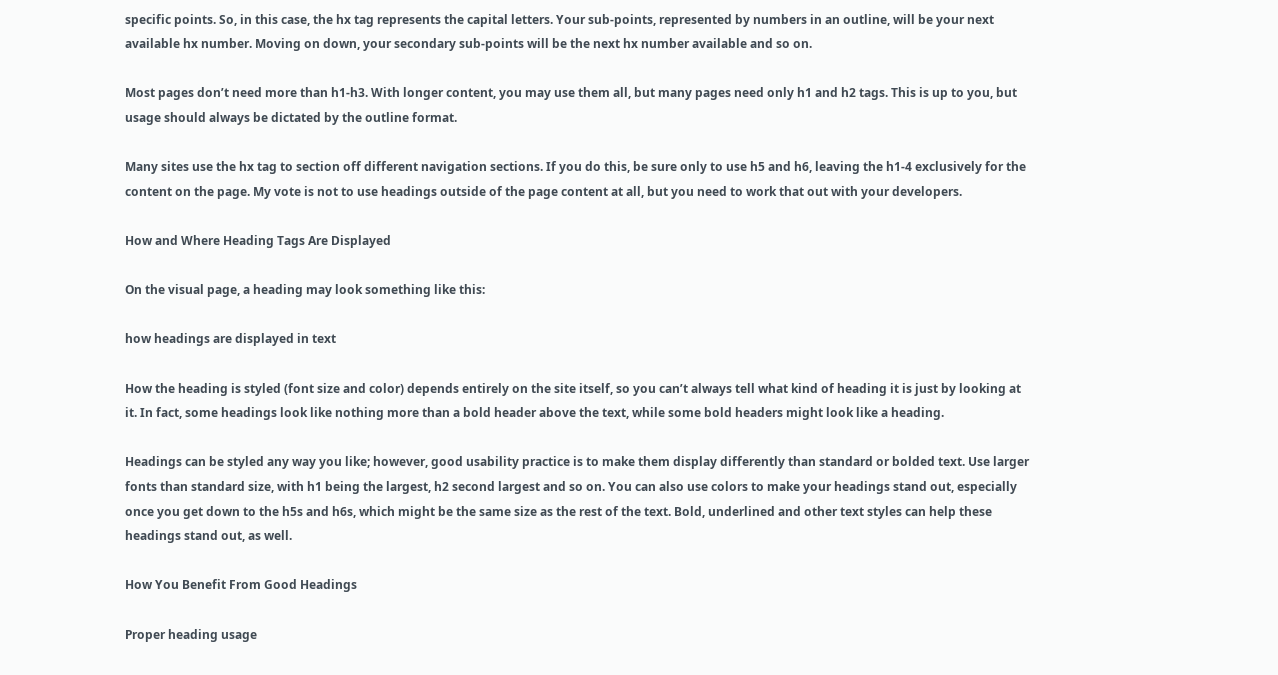specific points. So, in this case, the hx tag represents the capital letters. Your sub-points, represented by numbers in an outline, will be your next available hx number. Moving on down, your secondary sub-points will be the next hx number available and so on.

Most pages don’t need more than h1-h3. With longer content, you may use them all, but many pages need only h1 and h2 tags. This is up to you, but usage should always be dictated by the outline format.

Many sites use the hx tag to section off different navigation sections. If you do this, be sure only to use h5 and h6, leaving the h1-4 exclusively for the content on the page. My vote is not to use headings outside of the page content at all, but you need to work that out with your developers.

How and Where Heading Tags Are Displayed

On the visual page, a heading may look something like this:

how headings are displayed in text

How the heading is styled (font size and color) depends entirely on the site itself, so you can’t always tell what kind of heading it is just by looking at it. In fact, some headings look like nothing more than a bold header above the text, while some bold headers might look like a heading.

Headings can be styled any way you like; however, good usability practice is to make them display differently than standard or bolded text. Use larger fonts than standard size, with h1 being the largest, h2 second largest and so on. You can also use colors to make your headings stand out, especially once you get down to the h5s and h6s, which might be the same size as the rest of the text. Bold, underlined and other text styles can help these headings stand out, as well.

How You Benefit From Good Headings

Proper heading usage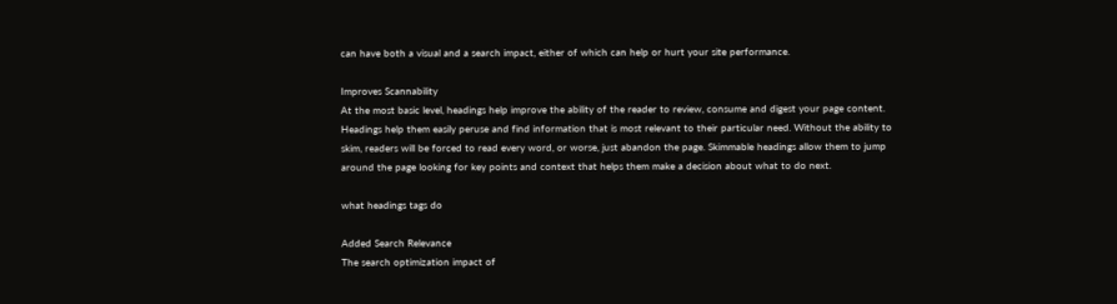can have both a visual and a search impact, either of which can help or hurt your site performance.

Improves Scannability
At the most basic level, headings help improve the ability of the reader to review, consume and digest your page content. Headings help them easily peruse and find information that is most relevant to their particular need. Without the ability to skim, readers will be forced to read every word, or worse, just abandon the page. Skimmable headings allow them to jump around the page looking for key points and context that helps them make a decision about what to do next.

what headings tags do

Added Search Relevance
The search optimization impact of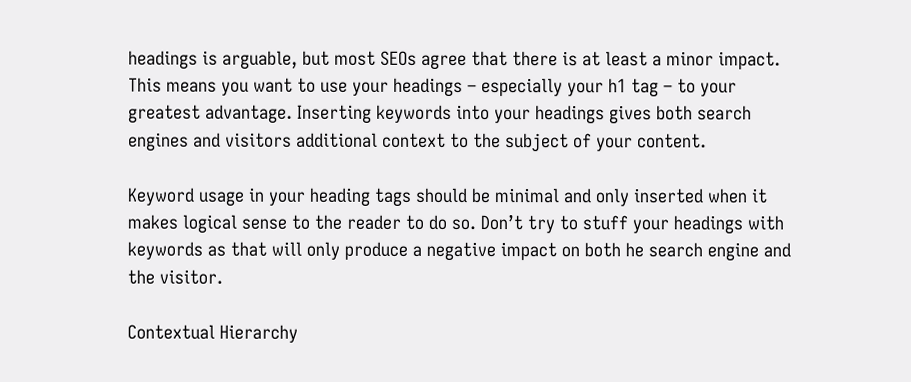headings is arguable, but most SEOs agree that there is at least a minor impact. This means you want to use your headings – especially your h1 tag – to your greatest advantage. Inserting keywords into your headings gives both search engines and visitors additional context to the subject of your content.

Keyword usage in your heading tags should be minimal and only inserted when it makes logical sense to the reader to do so. Don’t try to stuff your headings with keywords as that will only produce a negative impact on both he search engine and the visitor.

Contextual Hierarchy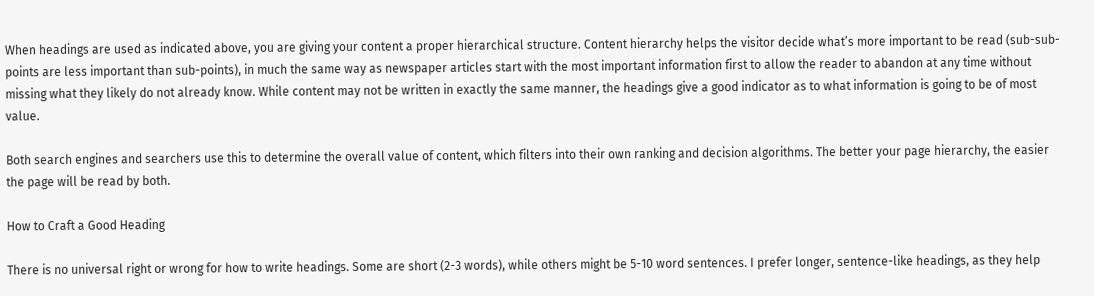When headings are used as indicated above, you are giving your content a proper hierarchical structure. Content hierarchy helps the visitor decide what’s more important to be read (sub-sub-points are less important than sub-points), in much the same way as newspaper articles start with the most important information first to allow the reader to abandon at any time without missing what they likely do not already know. While content may not be written in exactly the same manner, the headings give a good indicator as to what information is going to be of most value.

Both search engines and searchers use this to determine the overall value of content, which filters into their own ranking and decision algorithms. The better your page hierarchy, the easier the page will be read by both.

How to Craft a Good Heading

There is no universal right or wrong for how to write headings. Some are short (2-3 words), while others might be 5-10 word sentences. I prefer longer, sentence-like headings, as they help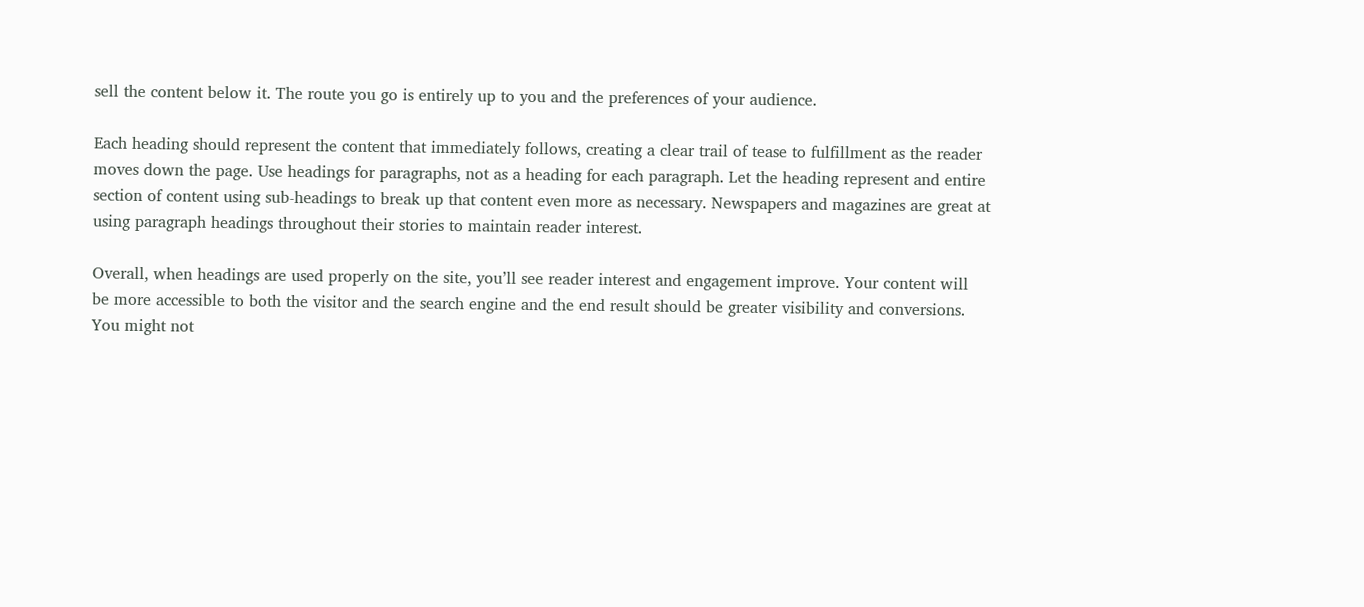sell the content below it. The route you go is entirely up to you and the preferences of your audience.

Each heading should represent the content that immediately follows, creating a clear trail of tease to fulfillment as the reader moves down the page. Use headings for paragraphs, not as a heading for each paragraph. Let the heading represent and entire section of content using sub-headings to break up that content even more as necessary. Newspapers and magazines are great at using paragraph headings throughout their stories to maintain reader interest.

Overall, when headings are used properly on the site, you’ll see reader interest and engagement improve. Your content will be more accessible to both the visitor and the search engine and the end result should be greater visibility and conversions. You might not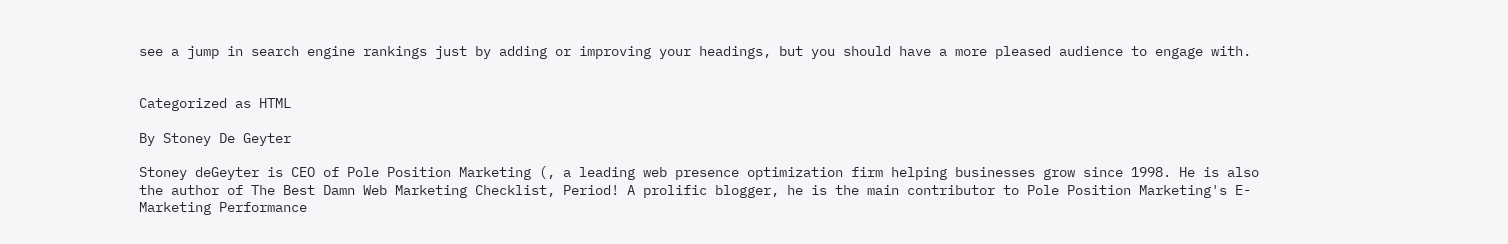see a jump in search engine rankings just by adding or improving your headings, but you should have a more pleased audience to engage with.


Categorized as HTML

By Stoney De Geyter

Stoney deGeyter is CEO of Pole Position Marketing (, a leading web presence optimization firm helping businesses grow since 1998. He is also the author of The Best Damn Web Marketing Checklist, Period! A prolific blogger, he is the main contributor to Pole Position Marketing's E-Marketing Performance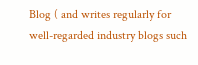Blog ( and writes regularly for well-regarded industry blogs such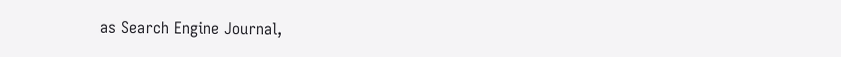as Search Engine Journal,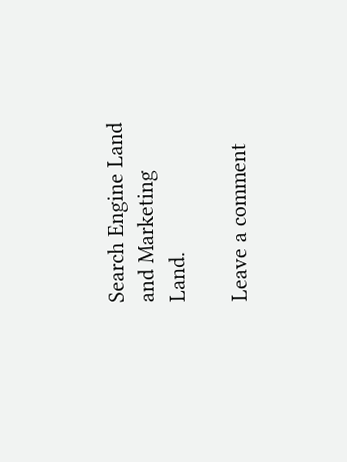Search Engine Land and Marketing Land.

Leave a comment